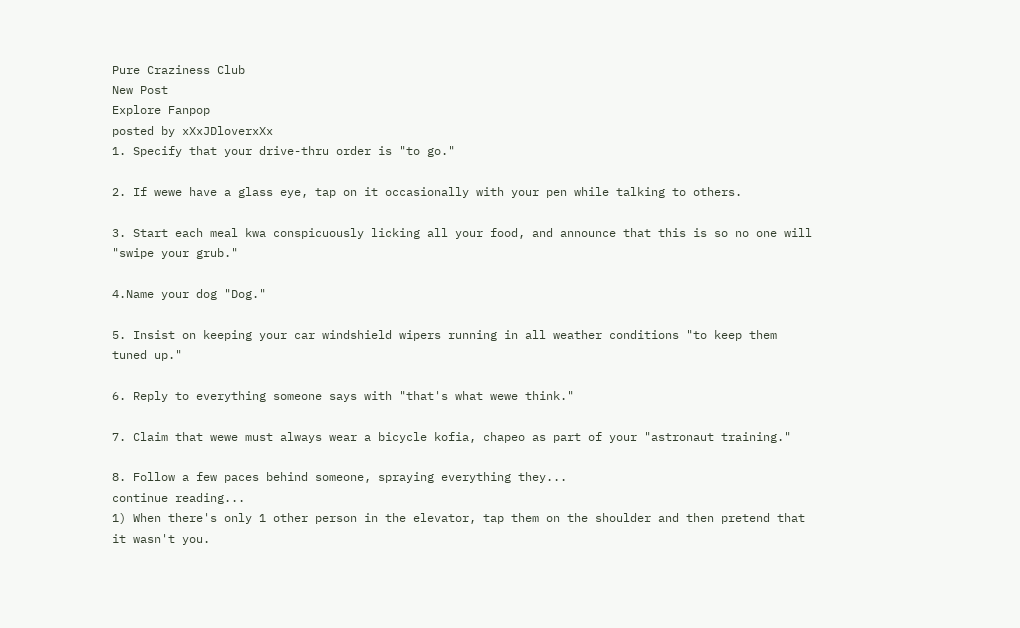Pure Craziness Club
New Post
Explore Fanpop
posted by xXxJDloverxXx
1. Specify that your drive-thru order is "to go."

2. If wewe have a glass eye, tap on it occasionally with your pen while talking to others.

3. Start each meal kwa conspicuously licking all your food, and announce that this is so no one will "swipe your grub."

4.Name your dog "Dog."

5. Insist on keeping your car windshield wipers running in all weather conditions "to keep them tuned up."

6. Reply to everything someone says with "that's what wewe think."

7. Claim that wewe must always wear a bicycle kofia, chapeo as part of your "astronaut training."

8. Follow a few paces behind someone, spraying everything they...
continue reading...
1) When there's only 1 other person in the elevator, tap them on the shoulder and then pretend that it wasn't you.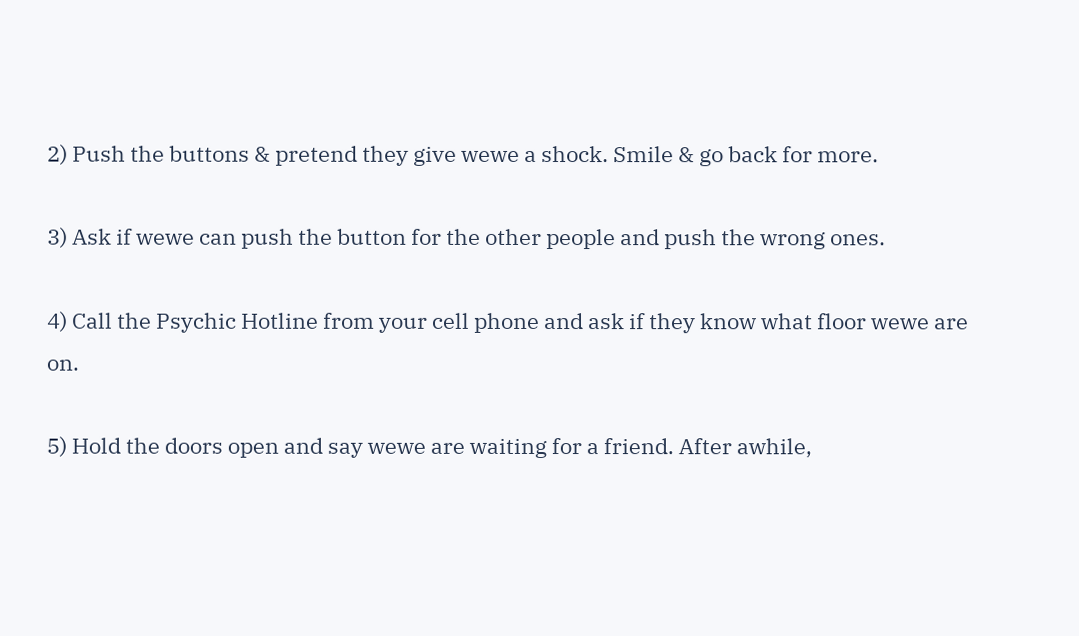2) Push the buttons & pretend they give wewe a shock. Smile & go back for more.

3) Ask if wewe can push the button for the other people and push the wrong ones.

4) Call the Psychic Hotline from your cell phone and ask if they know what floor wewe are on.

5) Hold the doors open and say wewe are waiting for a friend. After awhile,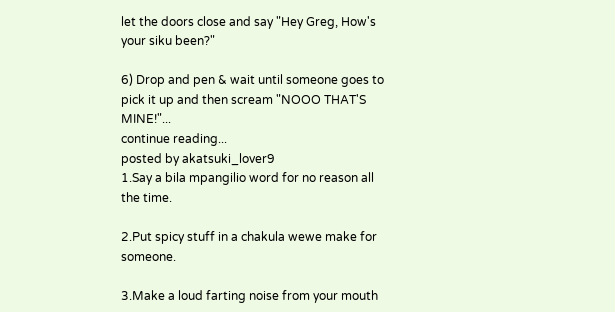let the doors close and say "Hey Greg, How's your siku been?"

6) Drop and pen & wait until someone goes to pick it up and then scream "NOOO THAT'S MINE!"...
continue reading...
posted by akatsuki_lover9
1.Say a bila mpangilio word for no reason all the time.

2.Put spicy stuff in a chakula wewe make for someone.

3.Make a loud farting noise from your mouth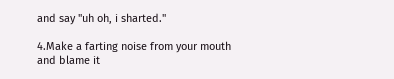and say "uh oh, i sharted."

4.Make a farting noise from your mouth and blame it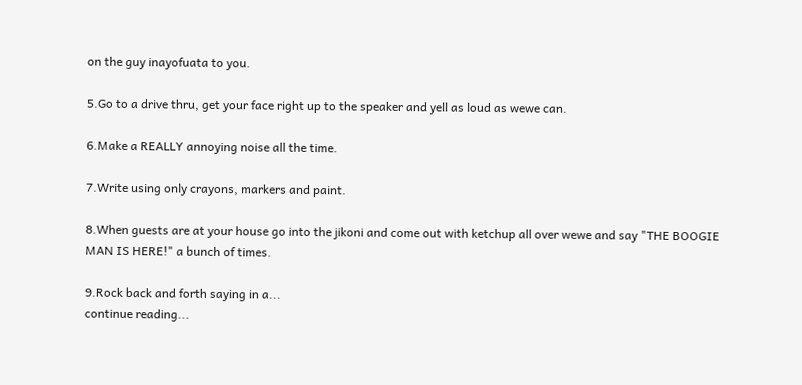on the guy inayofuata to you.

5.Go to a drive thru, get your face right up to the speaker and yell as loud as wewe can.

6.Make a REALLY annoying noise all the time.

7.Write using only crayons, markers and paint.

8.When guests are at your house go into the jikoni and come out with ketchup all over wewe and say "THE BOOGIE MAN IS HERE!" a bunch of times.

9.Rock back and forth saying in a...
continue reading...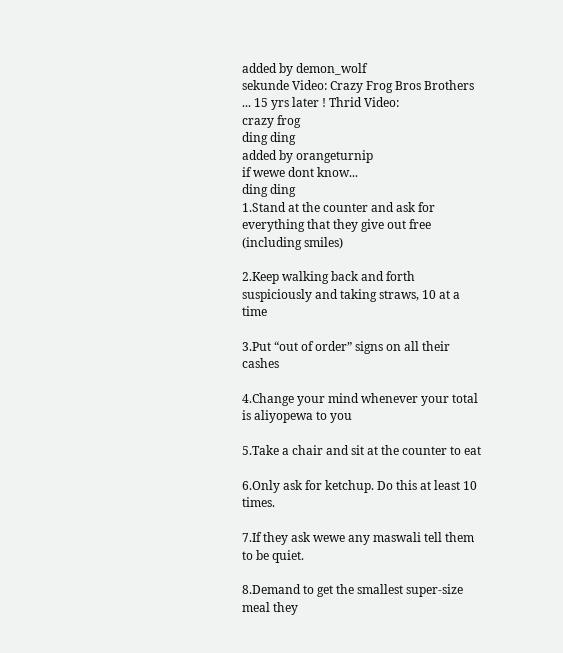added by demon_wolf
sekunde Video: Crazy Frog Bros Brothers ... 15 yrs later ! Thrid Video:
crazy frog
ding ding
added by orangeturnip
if wewe dont know...
ding ding
1.Stand at the counter and ask for everything that they give out free (including smiles)

2.Keep walking back and forth suspiciously and taking straws, 10 at a time

3.Put “out of order” signs on all their cashes

4.Change your mind whenever your total is aliyopewa to you

5.Take a chair and sit at the counter to eat

6.Only ask for ketchup. Do this at least 10 times.

7.If they ask wewe any maswali tell them to be quiet.

8.Demand to get the smallest super-size meal they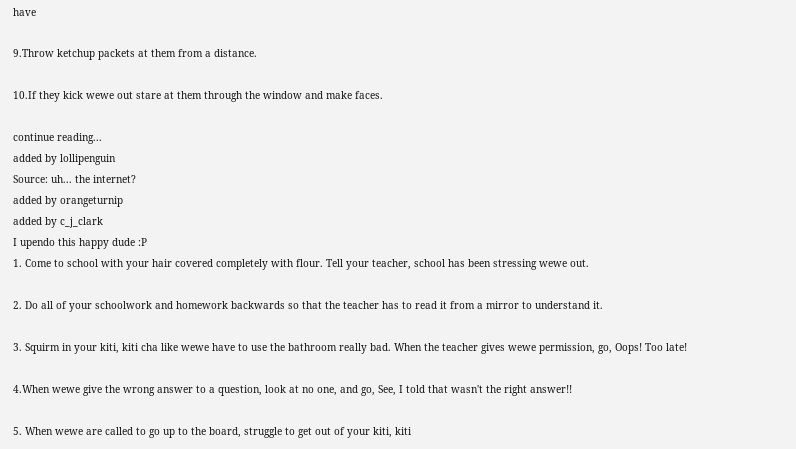have

9.Throw ketchup packets at them from a distance.

10.If they kick wewe out stare at them through the window and make faces.

continue reading...
added by lollipenguin
Source: uh... the internet?
added by orangeturnip
added by c_j_clark
I upendo this happy dude :P
1. Come to school with your hair covered completely with flour. Tell your teacher, school has been stressing wewe out.

2. Do all of your schoolwork and homework backwards so that the teacher has to read it from a mirror to understand it.

3. Squirm in your kiti, kiti cha like wewe have to use the bathroom really bad. When the teacher gives wewe permission, go, Oops! Too late!

4.When wewe give the wrong answer to a question, look at no one, and go, See, I told that wasn't the right answer!!

5. When wewe are called to go up to the board, struggle to get out of your kiti, kiti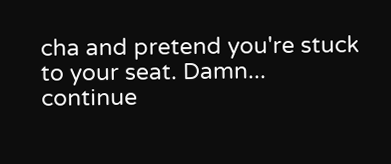cha and pretend you're stuck to your seat. Damn...
continue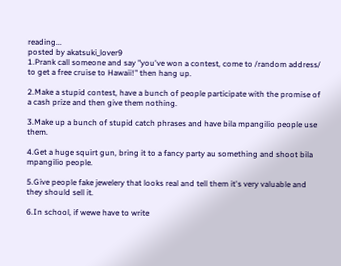reading...
posted by akatsuki_lover9
1.Prank call someone and say "you've won a contest, come to /random address/ to get a free cruise to Hawaii!" then hang up.

2.Make a stupid contest, have a bunch of people participate with the promise of a cash prize and then give them nothing.

3.Make up a bunch of stupid catch phrases and have bila mpangilio people use them.

4.Get a huge squirt gun, bring it to a fancy party au something and shoot bila mpangilio people.

5.Give people fake jewelery that looks real and tell them it's very valuable and they should sell it.

6.In school, if wewe have to write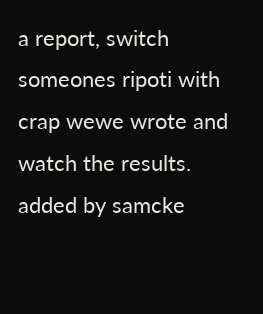a report, switch someones ripoti with crap wewe wrote and watch the results.
added by samcke